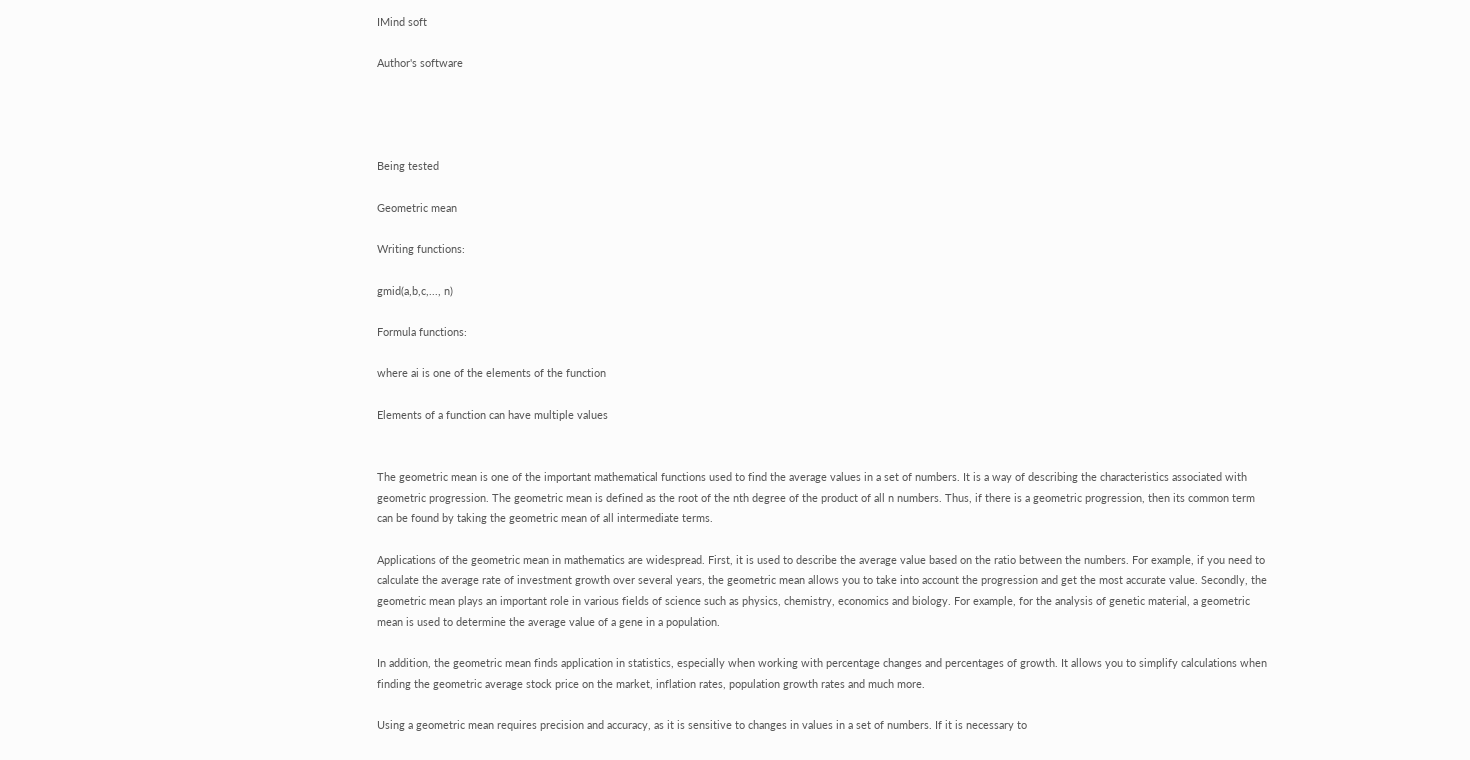IMind soft

Author's software




Being tested

Geometric mean

Writing functions:

gmid(a,b,c,..., n)

Formula functions:

where ai is one of the elements of the function

Elements of a function can have multiple values


The geometric mean is one of the important mathematical functions used to find the average values in a set of numbers. It is a way of describing the characteristics associated with geometric progression. The geometric mean is defined as the root of the nth degree of the product of all n numbers. Thus, if there is a geometric progression, then its common term can be found by taking the geometric mean of all intermediate terms.

Applications of the geometric mean in mathematics are widespread. First, it is used to describe the average value based on the ratio between the numbers. For example, if you need to calculate the average rate of investment growth over several years, the geometric mean allows you to take into account the progression and get the most accurate value. Secondly, the geometric mean plays an important role in various fields of science such as physics, chemistry, economics and biology. For example, for the analysis of genetic material, a geometric mean is used to determine the average value of a gene in a population.

In addition, the geometric mean finds application in statistics, especially when working with percentage changes and percentages of growth. It allows you to simplify calculations when finding the geometric average stock price on the market, inflation rates, population growth rates and much more.

Using a geometric mean requires precision and accuracy, as it is sensitive to changes in values in a set of numbers. If it is necessary to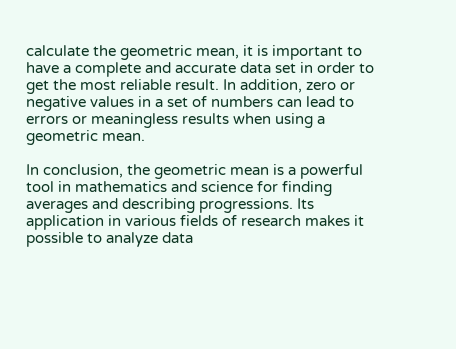calculate the geometric mean, it is important to have a complete and accurate data set in order to get the most reliable result. In addition, zero or negative values in a set of numbers can lead to errors or meaningless results when using a geometric mean.

In conclusion, the geometric mean is a powerful tool in mathematics and science for finding averages and describing progressions. Its application in various fields of research makes it possible to analyze data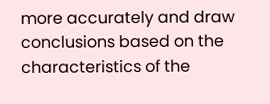more accurately and draw conclusions based on the characteristics of the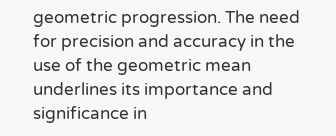geometric progression. The need for precision and accuracy in the use of the geometric mean underlines its importance and significance in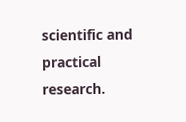scientific and practical research.